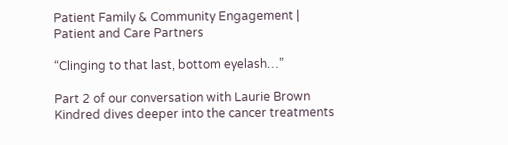Patient Family & Community Engagement | Patient and Care Partners

“Clinging to that last, bottom eyelash…”

Part 2 of our conversation with Laurie Brown Kindred dives deeper into the cancer treatments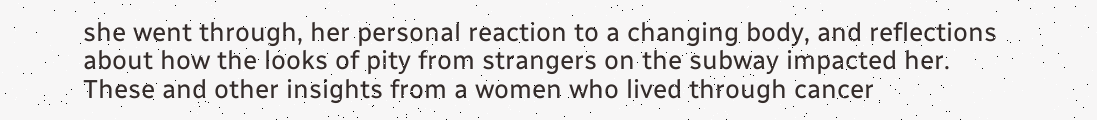she went through, her personal reaction to a changing body, and reflections about how the looks of pity from strangers on the subway impacted her. These and other insights from a women who lived through cancer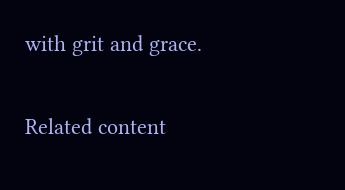with grit and grace.

Related content